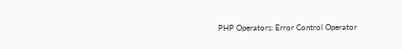PHP Operators: Error Control Operator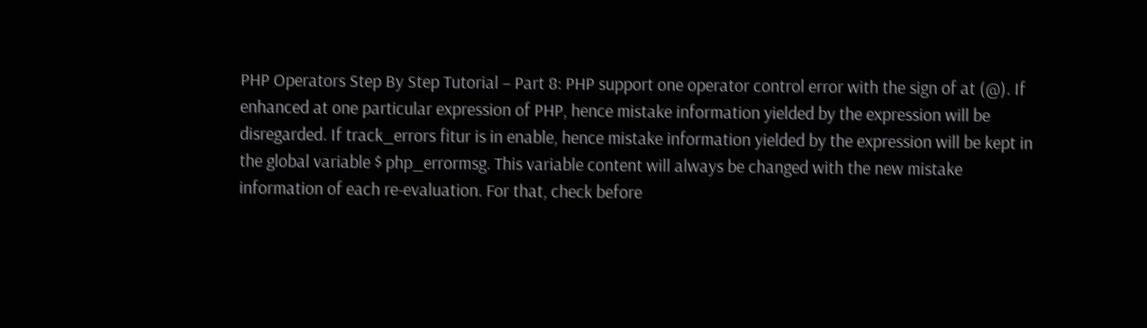PHP Operators Step By Step Tutorial – Part 8: PHP support one operator control error with the sign of at (@). If enhanced at one particular expression of PHP, hence mistake information yielded by the expression will be disregarded. If track_errors fitur is in enable, hence mistake information yielded by the expression will be kept in the global variable $ php_errormsg. This variable content will always be changed with the new mistake information of each re-evaluation. For that, check before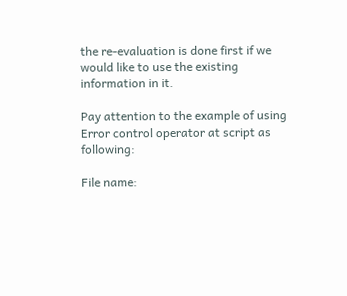the re-evaluation is done first if we would like to use the existing information in it.

Pay attention to the example of using Error control operator at script as following:

File name: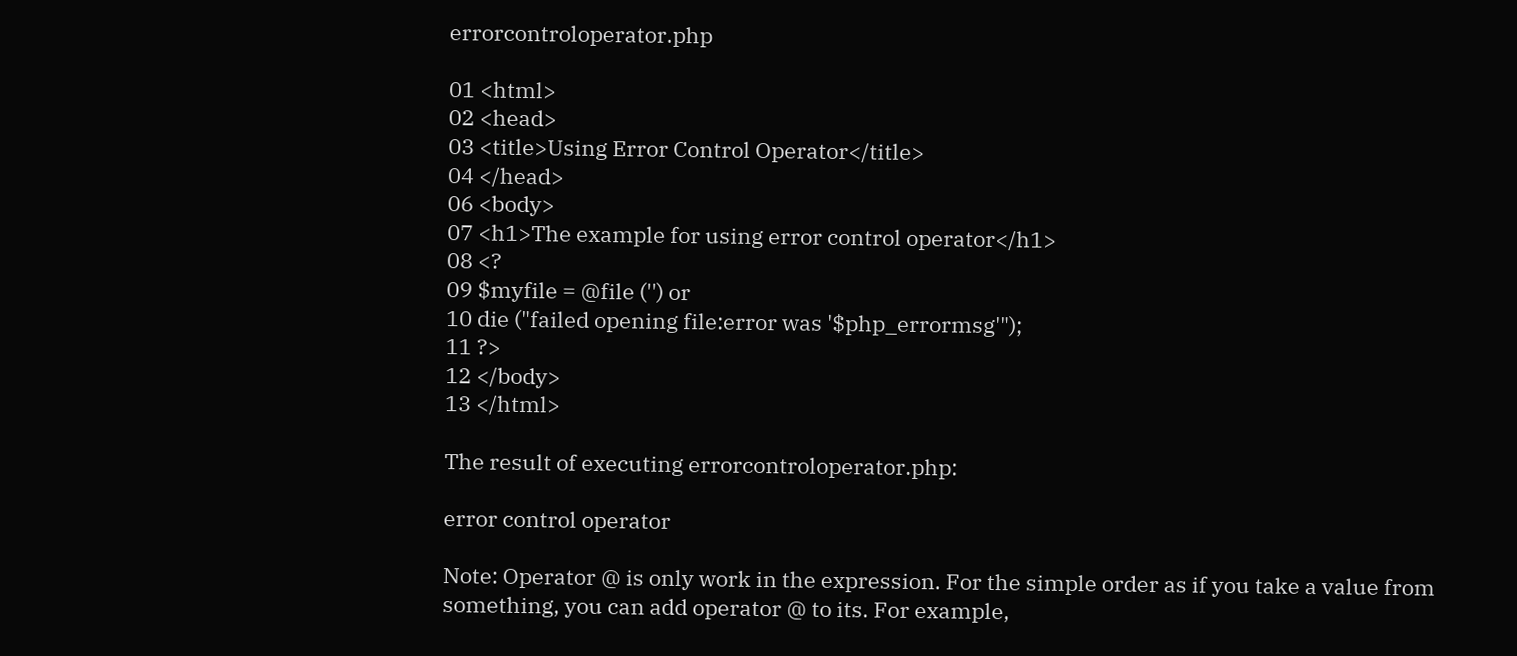errorcontroloperator.php

01 <html>
02 <head>
03 <title>Using Error Control Operator</title>
04 </head>
06 <body>
07 <h1>The example for using error control operator</h1>
08 <?
09 $myfile = @file ('') or
10 die ("failed opening file:error was '$php_errormsg'");
11 ?>
12 </body>
13 </html>

The result of executing errorcontroloperator.php:

error control operator

Note: Operator @ is only work in the expression. For the simple order as if you take a value from something, you can add operator @ to its. For example,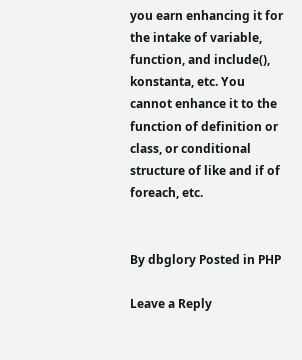you earn enhancing it for the intake of variable, function, and include(), konstanta, etc. You cannot enhance it to the function of definition or class, or conditional structure of like and if of foreach, etc.


By dbglory Posted in PHP

Leave a Reply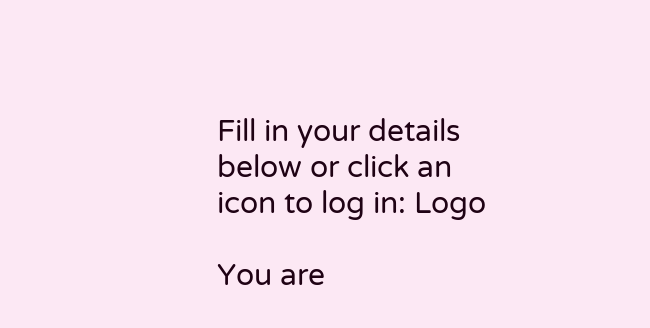Fill in your details below or click an icon to log in: Logo

You are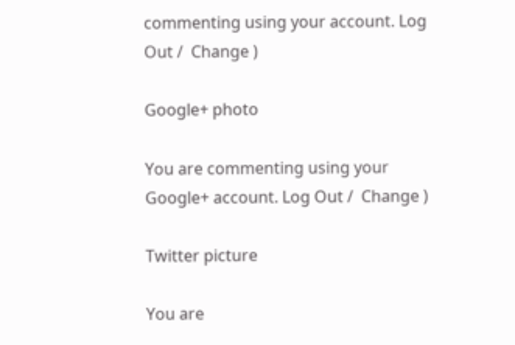commenting using your account. Log Out /  Change )

Google+ photo

You are commenting using your Google+ account. Log Out /  Change )

Twitter picture

You are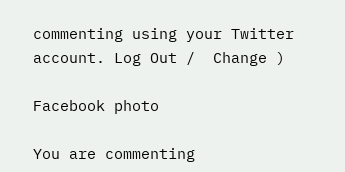commenting using your Twitter account. Log Out /  Change )

Facebook photo

You are commenting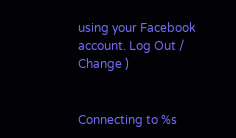using your Facebook account. Log Out /  Change )


Connecting to %s